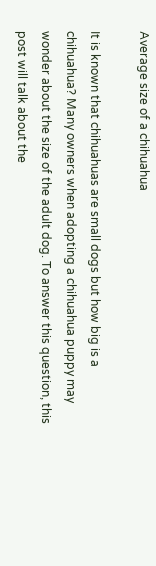Average size of a chihuahua

It is known that chihuahuas are small dogs but how big is a chihuahua? Many owners when adopting a chihuahua puppy may wonder about the size of the adult dog. To answer this question, this post will talk about the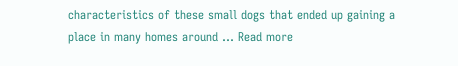characteristics of these small dogs that ended up gaining a place in many homes around … Read more